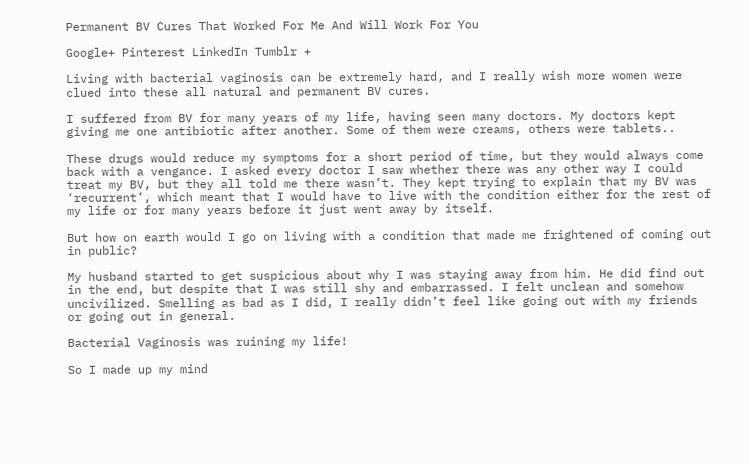Permanent BV Cures That Worked For Me And Will Work For You

Google+ Pinterest LinkedIn Tumblr +

Living with bacterial vaginosis can be extremely hard, and I really wish more women were clued into these all natural and permanent BV cures.

I suffered from BV for many years of my life, having seen many doctors. My doctors kept giving me one antibiotic after another. Some of them were creams, others were tablets..

These drugs would reduce my symptoms for a short period of time, but they would always come back with a vengance. I asked every doctor I saw whether there was any other way I could treat my BV, but they all told me there wasn’t. They kept trying to explain that my BV was ‘recurrent’, which meant that I would have to live with the condition either for the rest of my life or for many years before it just went away by itself.

But how on earth would I go on living with a condition that made me frightened of coming out in public?

My husband started to get suspicious about why I was staying away from him. He did find out in the end, but despite that I was still shy and embarrassed. I felt unclean and somehow uncivilized. Smelling as bad as I did, I really didn’t feel like going out with my friends or going out in general.

Bacterial Vaginosis was ruining my life!

So I made up my mind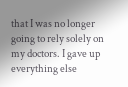that I was no longer going to rely solely on my doctors. I gave up everything else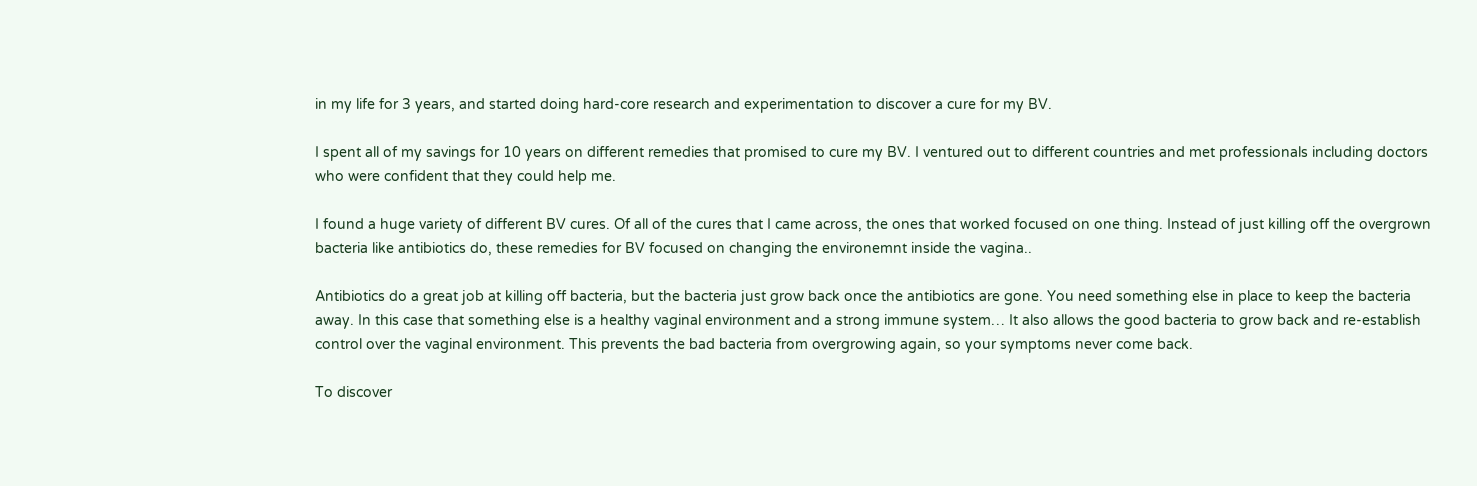in my life for 3 years, and started doing hard-core research and experimentation to discover a cure for my BV.

I spent all of my savings for 10 years on different remedies that promised to cure my BV. I ventured out to different countries and met professionals including doctors who were confident that they could help me.

I found a huge variety of different BV cures. Of all of the cures that I came across, the ones that worked focused on one thing. Instead of just killing off the overgrown bacteria like antibiotics do, these remedies for BV focused on changing the environemnt inside the vagina..

Antibiotics do a great job at killing off bacteria, but the bacteria just grow back once the antibiotics are gone. You need something else in place to keep the bacteria away. In this case that something else is a healthy vaginal environment and a strong immune system… It also allows the good bacteria to grow back and re-establish control over the vaginal environment. This prevents the bad bacteria from overgrowing again, so your symptoms never come back.

To discover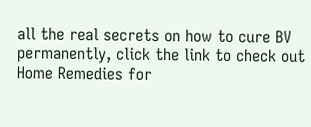all the real secrets on how to cure BV permanently, click the link to check out Home Remedies for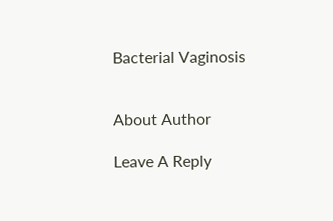Bacterial Vaginosis


About Author

Leave A Reply